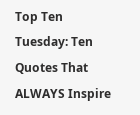Top Ten Tuesday: Ten Quotes That ALWAYS Inspire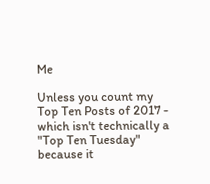Me

Unless you count my Top Ten Posts of 2017 - which isn't technically a "Top Ten Tuesday" because it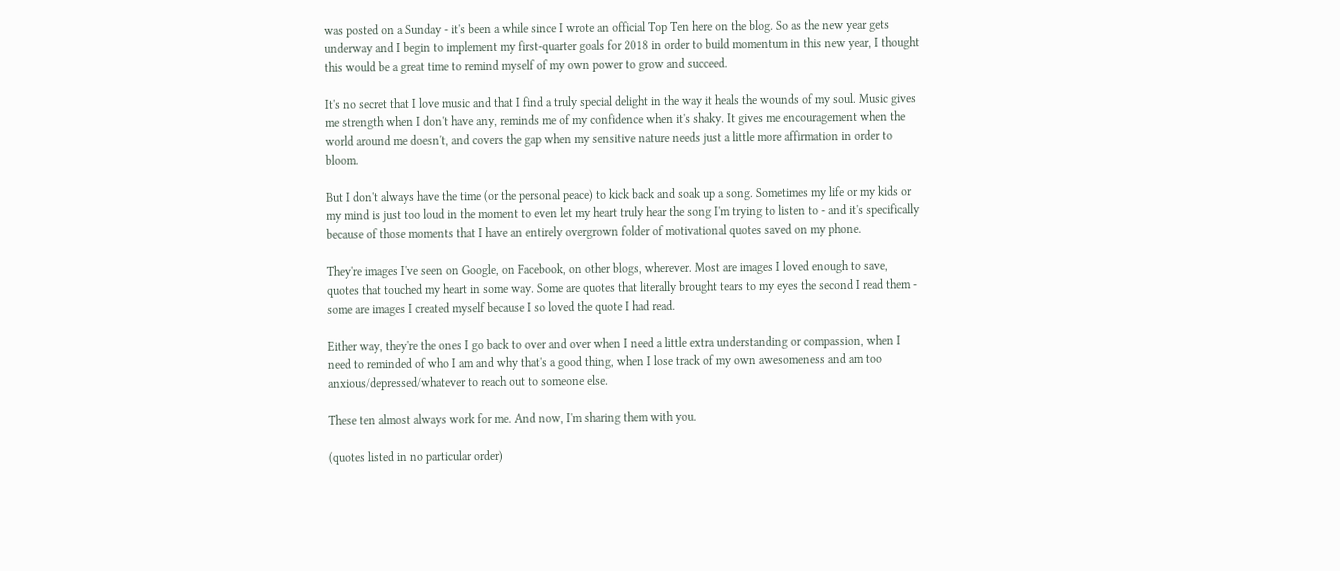was posted on a Sunday - it's been a while since I wrote an official Top Ten here on the blog. So as the new year gets underway and I begin to implement my first-quarter goals for 2018 in order to build momentum in this new year, I thought this would be a great time to remind myself of my own power to grow and succeed.

It's no secret that I love music and that I find a truly special delight in the way it heals the wounds of my soul. Music gives me strength when I don't have any, reminds me of my confidence when it's shaky. It gives me encouragement when the world around me doesn't, and covers the gap when my sensitive nature needs just a little more affirmation in order to bloom.

But I don't always have the time (or the personal peace) to kick back and soak up a song. Sometimes my life or my kids or my mind is just too loud in the moment to even let my heart truly hear the song I'm trying to listen to - and it's specifically because of those moments that I have an entirely overgrown folder of motivational quotes saved on my phone.

They're images I've seen on Google, on Facebook, on other blogs, wherever. Most are images I loved enough to save, quotes that touched my heart in some way. Some are quotes that literally brought tears to my eyes the second I read them - some are images I created myself because I so loved the quote I had read.

Either way, they're the ones I go back to over and over when I need a little extra understanding or compassion, when I need to reminded of who I am and why that's a good thing, when I lose track of my own awesomeness and am too anxious/depressed/whatever to reach out to someone else.

These ten almost always work for me. And now, I'm sharing them with you.

(quotes listed in no particular order)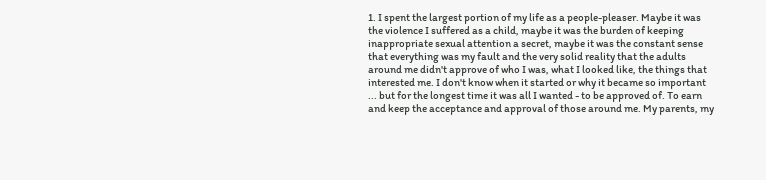1. I spent the largest portion of my life as a people-pleaser. Maybe it was the violence I suffered as a child, maybe it was the burden of keeping inappropriate sexual attention a secret, maybe it was the constant sense that everything was my fault and the very solid reality that the adults around me didn't approve of who I was, what I looked like, the things that interested me. I don't know when it started or why it became so important ... but for the longest time it was all I wanted - to be approved of. To earn and keep the acceptance and approval of those around me. My parents, my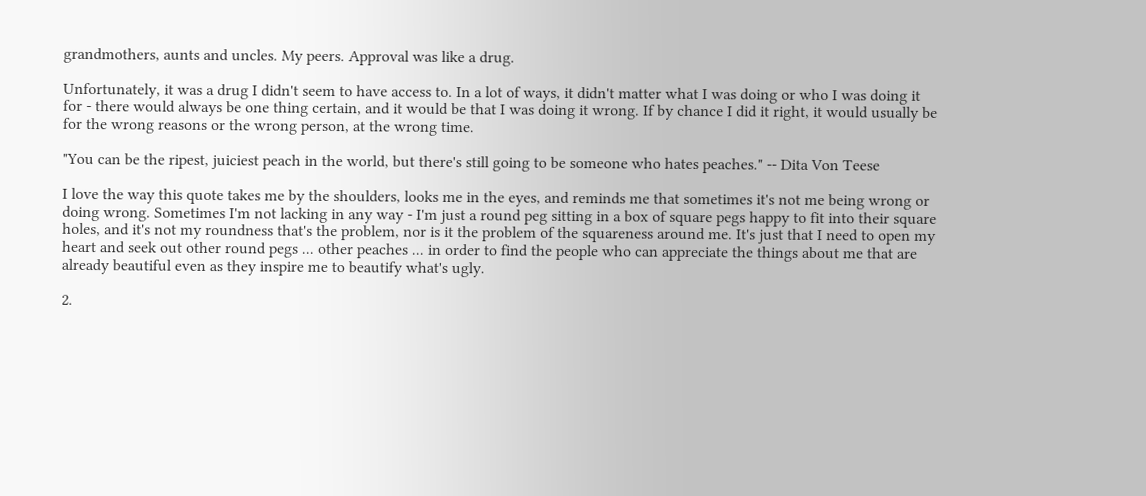grandmothers, aunts and uncles. My peers. Approval was like a drug.

Unfortunately, it was a drug I didn't seem to have access to. In a lot of ways, it didn't matter what I was doing or who I was doing it for - there would always be one thing certain, and it would be that I was doing it wrong. If by chance I did it right, it would usually be for the wrong reasons or the wrong person, at the wrong time.

"You can be the ripest, juiciest peach in the world, but there's still going to be someone who hates peaches." -- Dita Von Teese

I love the way this quote takes me by the shoulders, looks me in the eyes, and reminds me that sometimes it's not me being wrong or doing wrong. Sometimes I'm not lacking in any way - I'm just a round peg sitting in a box of square pegs happy to fit into their square holes, and it's not my roundness that's the problem, nor is it the problem of the squareness around me. It's just that I need to open my heart and seek out other round pegs ... other peaches ... in order to find the people who can appreciate the things about me that are already beautiful even as they inspire me to beautify what's ugly.

2.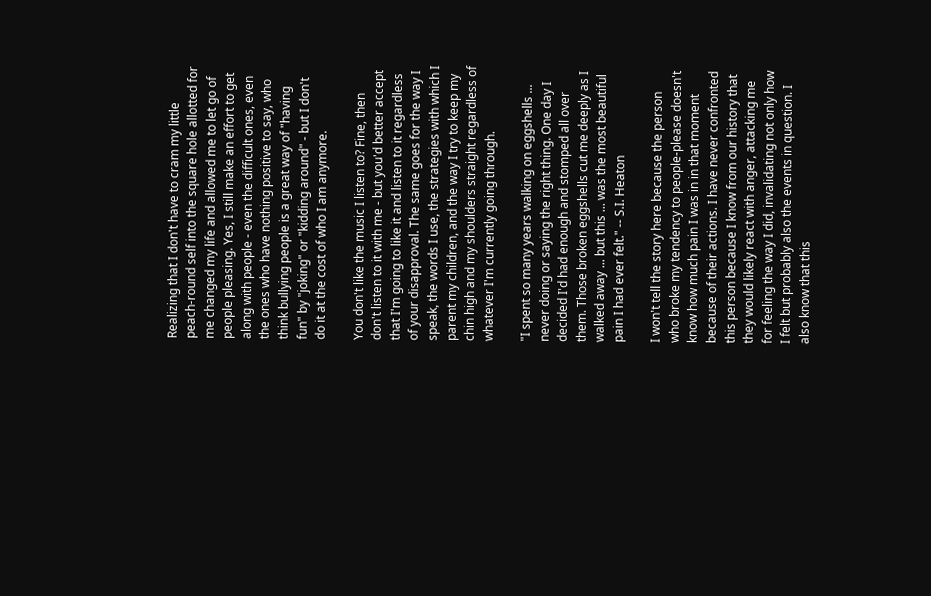Realizing that I don't have to cram my little peach-round self into the square hole allotted for me changed my life and allowed me to let go of people pleasing. Yes, I still make an effort to get along with people - even the difficult ones, even the ones who have nothing positive to say, who think bullying people is a great way of "having fun" by "joking" or "kidding around" - but I don't do it at the cost of who I am anymore.

You don't like the music I listen to? Fine, then don't listen to it with me - but you'd better accept that I'm going to like it and listen to it regardless of your disapproval. The same goes for the way I speak, the words I use, the strategies with which I parent my children, and the way I try to keep my chin high and my shoulders straight regardless of whatever I'm currently going through.

"I spent so many years walking on eggshells ... never doing or saying the right thing. One day I decided I'd had enough and stomped all over them. Those broken eggshells cut me deeply as I walked away ... but this ... was the most beautiful pain I had ever felt." -- S.I. Heaton

I won't tell the story here because the person who broke my tendency to people-please doesn't know how much pain I was in in that moment because of their actions. I have never confronted this person because I know from our history that they would likely react with anger, attacking me for feeling the way I did, invalidating not only how I felt but probably also the events in question. I also know that this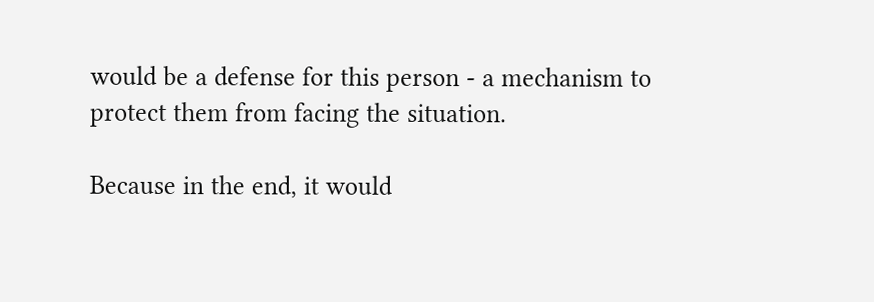would be a defense for this person - a mechanism to protect them from facing the situation.

Because in the end, it would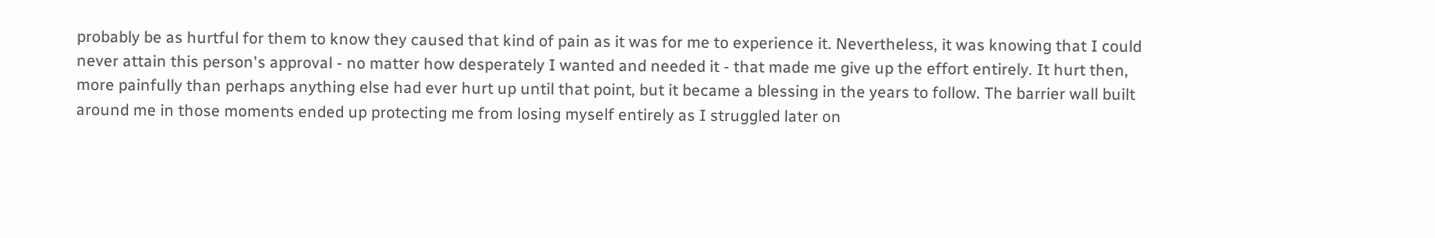probably be as hurtful for them to know they caused that kind of pain as it was for me to experience it. Nevertheless, it was knowing that I could never attain this person's approval - no matter how desperately I wanted and needed it - that made me give up the effort entirely. It hurt then, more painfully than perhaps anything else had ever hurt up until that point, but it became a blessing in the years to follow. The barrier wall built around me in those moments ended up protecting me from losing myself entirely as I struggled later on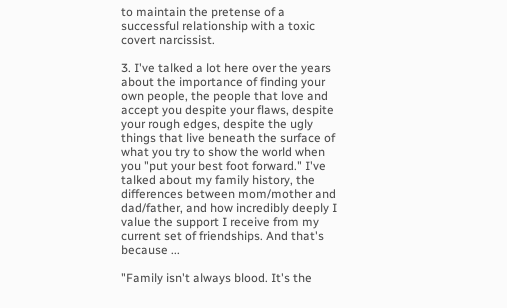to maintain the pretense of a successful relationship with a toxic covert narcissist.

3. I've talked a lot here over the years about the importance of finding your own people, the people that love and accept you despite your flaws, despite your rough edges, despite the ugly things that live beneath the surface of what you try to show the world when you "put your best foot forward." I've talked about my family history, the differences between mom/mother and dad/father, and how incredibly deeply I value the support I receive from my current set of friendships. And that's because ...

"Family isn't always blood. It's the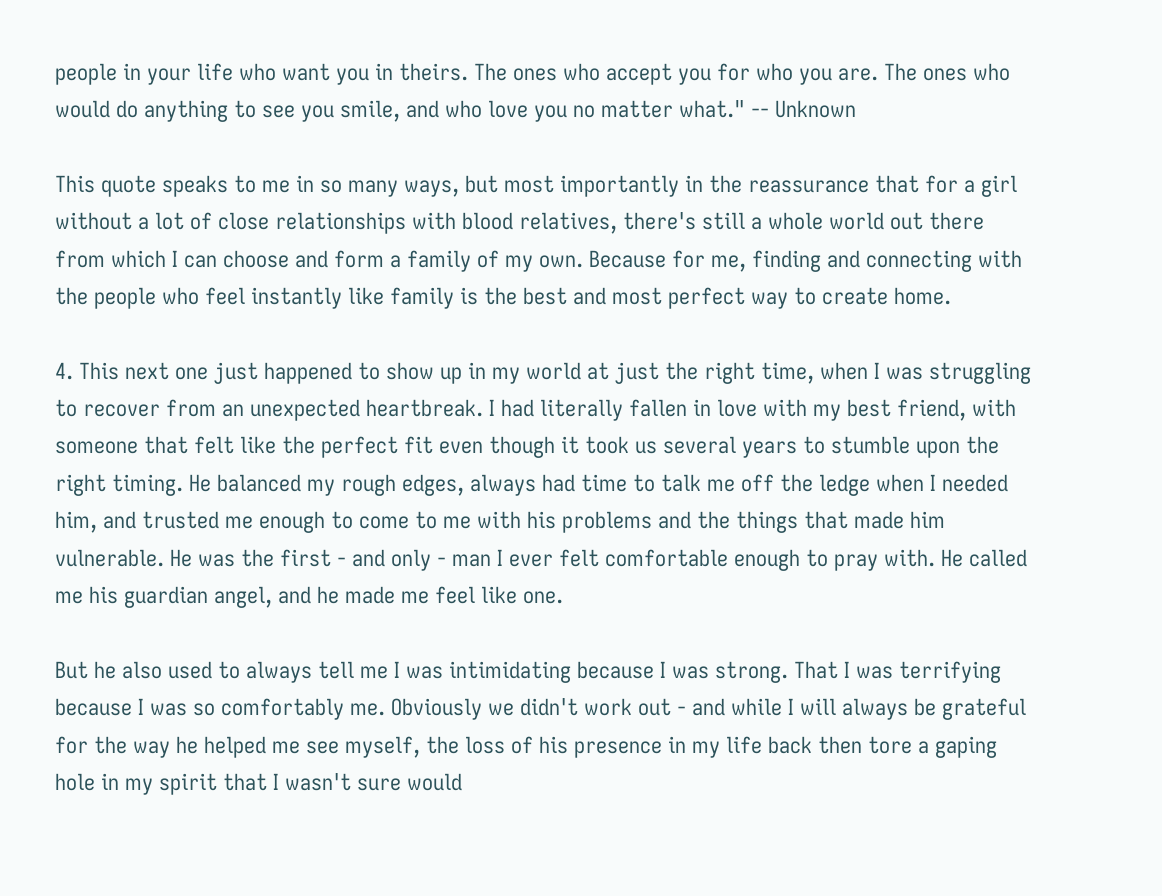people in your life who want you in theirs. The ones who accept you for who you are. The ones who would do anything to see you smile, and who love you no matter what." -- Unknown

This quote speaks to me in so many ways, but most importantly in the reassurance that for a girl without a lot of close relationships with blood relatives, there's still a whole world out there from which I can choose and form a family of my own. Because for me, finding and connecting with the people who feel instantly like family is the best and most perfect way to create home.

4. This next one just happened to show up in my world at just the right time, when I was struggling to recover from an unexpected heartbreak. I had literally fallen in love with my best friend, with someone that felt like the perfect fit even though it took us several years to stumble upon the right timing. He balanced my rough edges, always had time to talk me off the ledge when I needed him, and trusted me enough to come to me with his problems and the things that made him vulnerable. He was the first - and only - man I ever felt comfortable enough to pray with. He called me his guardian angel, and he made me feel like one.

But he also used to always tell me I was intimidating because I was strong. That I was terrifying because I was so comfortably me. Obviously we didn't work out - and while I will always be grateful for the way he helped me see myself, the loss of his presence in my life back then tore a gaping hole in my spirit that I wasn't sure would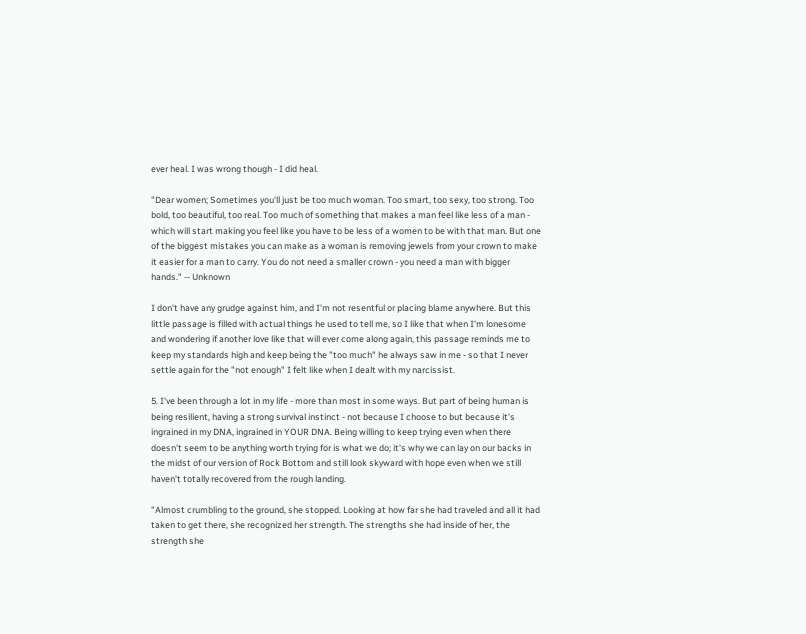ever heal. I was wrong though - I did heal.

"Dear women; Sometimes you'll just be too much woman. Too smart, too sexy, too strong. Too bold, too beautiful, too real. Too much of something that makes a man feel like less of a man - which will start making you feel like you have to be less of a women to be with that man. But one of the biggest mistakes you can make as a woman is removing jewels from your crown to make it easier for a man to carry. You do not need a smaller crown - you need a man with bigger hands." -- Unknown

I don't have any grudge against him, and I'm not resentful or placing blame anywhere. But this little passage is filled with actual things he used to tell me, so I like that when I'm lonesome and wondering if another love like that will ever come along again, this passage reminds me to keep my standards high and keep being the "too much" he always saw in me - so that I never settle again for the "not enough" I felt like when I dealt with my narcissist.

5. I've been through a lot in my life - more than most in some ways. But part of being human is being resilient, having a strong survival instinct - not because I choose to but because it's ingrained in my DNA, ingrained in YOUR DNA. Being willing to keep trying even when there doesn't seem to be anything worth trying for is what we do; it's why we can lay on our backs in the midst of our version of Rock Bottom and still look skyward with hope even when we still haven't totally recovered from the rough landing.

"Almost crumbling to the ground, she stopped. Looking at how far she had traveled and all it had taken to get there, she recognized her strength. The strengths she had inside of her, the strength she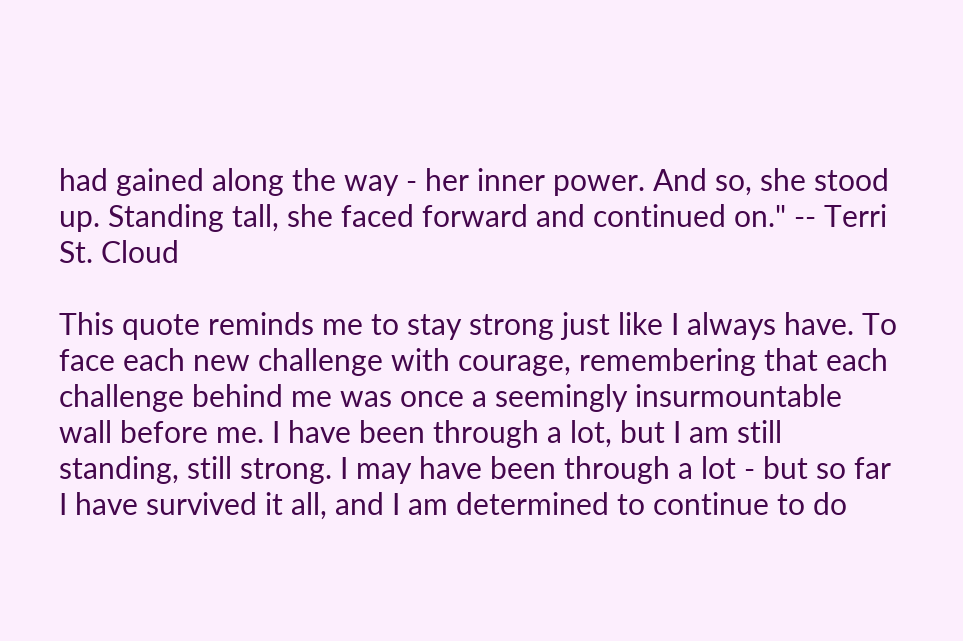had gained along the way - her inner power. And so, she stood up. Standing tall, she faced forward and continued on." -- Terri St. Cloud

This quote reminds me to stay strong just like I always have. To face each new challenge with courage, remembering that each challenge behind me was once a seemingly insurmountable wall before me. I have been through a lot, but I am still standing, still strong. I may have been through a lot - but so far I have survived it all, and I am determined to continue to do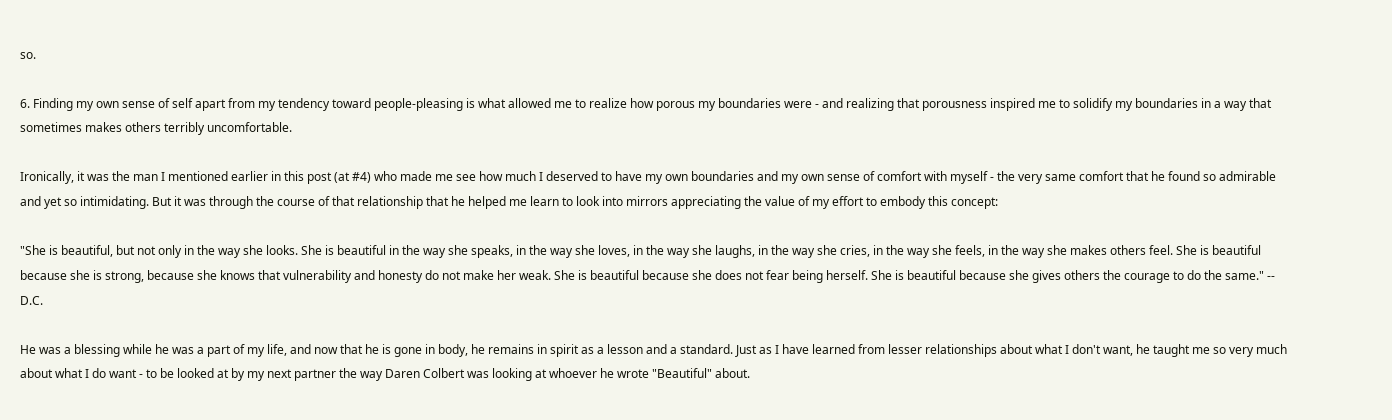so.

6. Finding my own sense of self apart from my tendency toward people-pleasing is what allowed me to realize how porous my boundaries were - and realizing that porousness inspired me to solidify my boundaries in a way that sometimes makes others terribly uncomfortable.

Ironically, it was the man I mentioned earlier in this post (at #4) who made me see how much I deserved to have my own boundaries and my own sense of comfort with myself - the very same comfort that he found so admirable and yet so intimidating. But it was through the course of that relationship that he helped me learn to look into mirrors appreciating the value of my effort to embody this concept:

"She is beautiful, but not only in the way she looks. She is beautiful in the way she speaks, in the way she loves, in the way she laughs, in the way she cries, in the way she feels, in the way she makes others feel. She is beautiful because she is strong, because she knows that vulnerability and honesty do not make her weak. She is beautiful because she does not fear being herself. She is beautiful because she gives others the courage to do the same." -- D.C.

He was a blessing while he was a part of my life, and now that he is gone in body, he remains in spirit as a lesson and a standard. Just as I have learned from lesser relationships about what I don't want, he taught me so very much about what I do want - to be looked at by my next partner the way Daren Colbert was looking at whoever he wrote "Beautiful" about.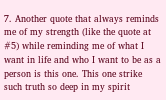7. Another quote that always reminds me of my strength (like the quote at #5) while reminding me of what I want in life and who I want to be as a person is this one. This one strike such truth so deep in my spirit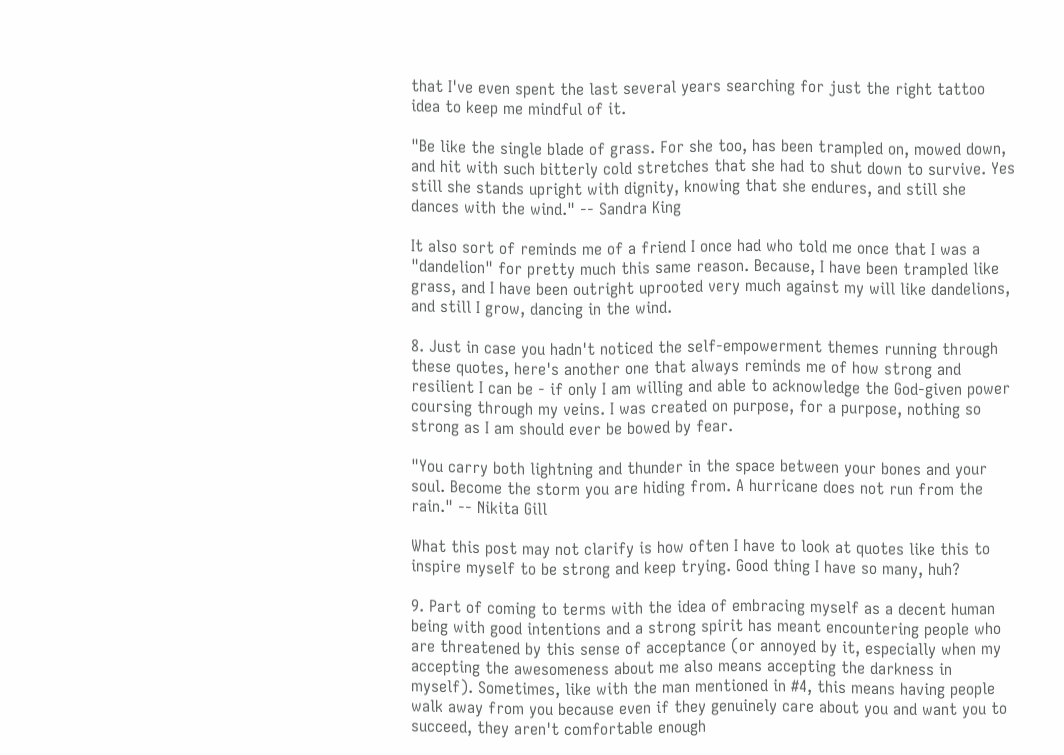that I've even spent the last several years searching for just the right tattoo idea to keep me mindful of it.

"Be like the single blade of grass. For she too, has been trampled on, mowed down, and hit with such bitterly cold stretches that she had to shut down to survive. Yes still she stands upright with dignity, knowing that she endures, and still she dances with the wind." -- Sandra King

It also sort of reminds me of a friend I once had who told me once that I was a "dandelion" for pretty much this same reason. Because, I have been trampled like grass, and I have been outright uprooted very much against my will like dandelions, and still I grow, dancing in the wind.

8. Just in case you hadn't noticed the self-empowerment themes running through these quotes, here's another one that always reminds me of how strong and resilient I can be - if only I am willing and able to acknowledge the God-given power coursing through my veins. I was created on purpose, for a purpose, nothing so strong as I am should ever be bowed by fear.

"You carry both lightning and thunder in the space between your bones and your soul. Become the storm you are hiding from. A hurricane does not run from the rain." -- Nikita Gill

What this post may not clarify is how often I have to look at quotes like this to inspire myself to be strong and keep trying. Good thing I have so many, huh?

9. Part of coming to terms with the idea of embracing myself as a decent human being with good intentions and a strong spirit has meant encountering people who are threatened by this sense of acceptance (or annoyed by it, especially when my accepting the awesomeness about me also means accepting the darkness in myself). Sometimes, like with the man mentioned in #4, this means having people walk away from you because even if they genuinely care about you and want you to succeed, they aren't comfortable enough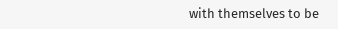with themselves to be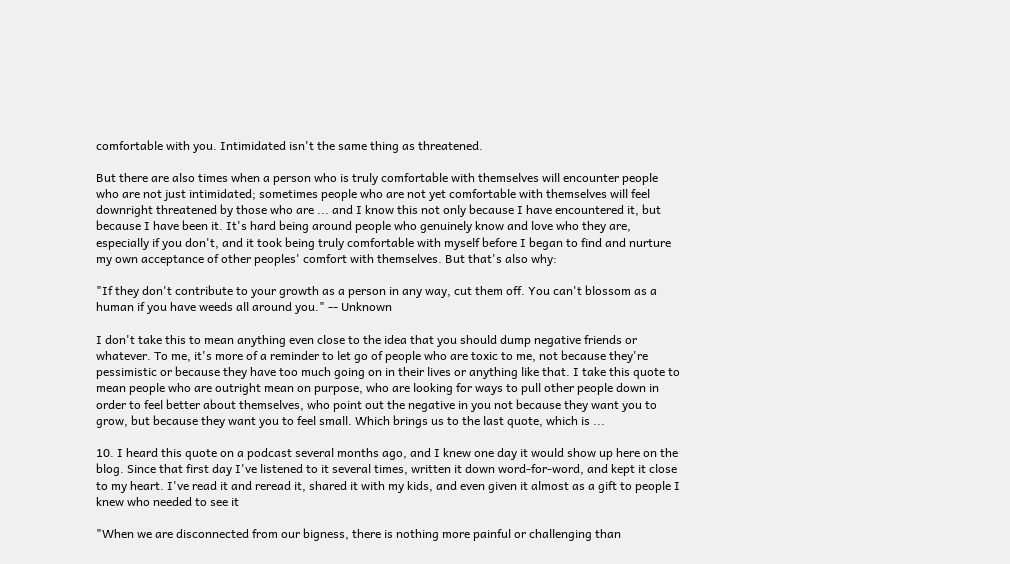comfortable with you. Intimidated isn't the same thing as threatened.

But there are also times when a person who is truly comfortable with themselves will encounter people who are not just intimidated; sometimes people who are not yet comfortable with themselves will feel downright threatened by those who are ... and I know this not only because I have encountered it, but because I have been it. It's hard being around people who genuinely know and love who they are, especially if you don't, and it took being truly comfortable with myself before I began to find and nurture my own acceptance of other peoples' comfort with themselves. But that's also why:

"If they don't contribute to your growth as a person in any way, cut them off. You can't blossom as a human if you have weeds all around you." -- Unknown

I don't take this to mean anything even close to the idea that you should dump negative friends or whatever. To me, it's more of a reminder to let go of people who are toxic to me, not because they're pessimistic or because they have too much going on in their lives or anything like that. I take this quote to mean people who are outright mean on purpose, who are looking for ways to pull other people down in order to feel better about themselves, who point out the negative in you not because they want you to grow, but because they want you to feel small. Which brings us to the last quote, which is ...

10. I heard this quote on a podcast several months ago, and I knew one day it would show up here on the blog. Since that first day I've listened to it several times, written it down word-for-word, and kept it close to my heart. I've read it and reread it, shared it with my kids, and even given it almost as a gift to people I knew who needed to see it

"When we are disconnected from our bigness, there is nothing more painful or challenging than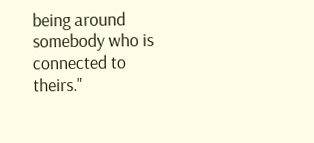being around somebody who is connected to theirs."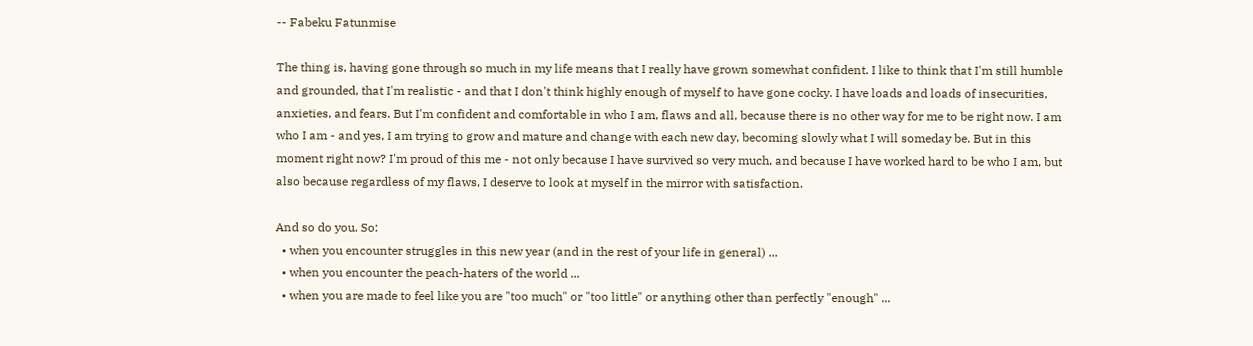-- Fabeku Fatunmise

The thing is, having gone through so much in my life means that I really have grown somewhat confident. I like to think that I'm still humble and grounded, that I'm realistic - and that I don't think highly enough of myself to have gone cocky. I have loads and loads of insecurities, anxieties, and fears. But I'm confident and comfortable in who I am, flaws and all, because there is no other way for me to be right now. I am who I am - and yes, I am trying to grow and mature and change with each new day, becoming slowly what I will someday be. But in this moment right now? I'm proud of this me - not only because I have survived so very much, and because I have worked hard to be who I am, but also because regardless of my flaws, I deserve to look at myself in the mirror with satisfaction.

And so do you. So:
  • when you encounter struggles in this new year (and in the rest of your life in general) ...
  • when you encounter the peach-haters of the world ...
  • when you are made to feel like you are "too much" or "too little" or anything other than perfectly "enough" ...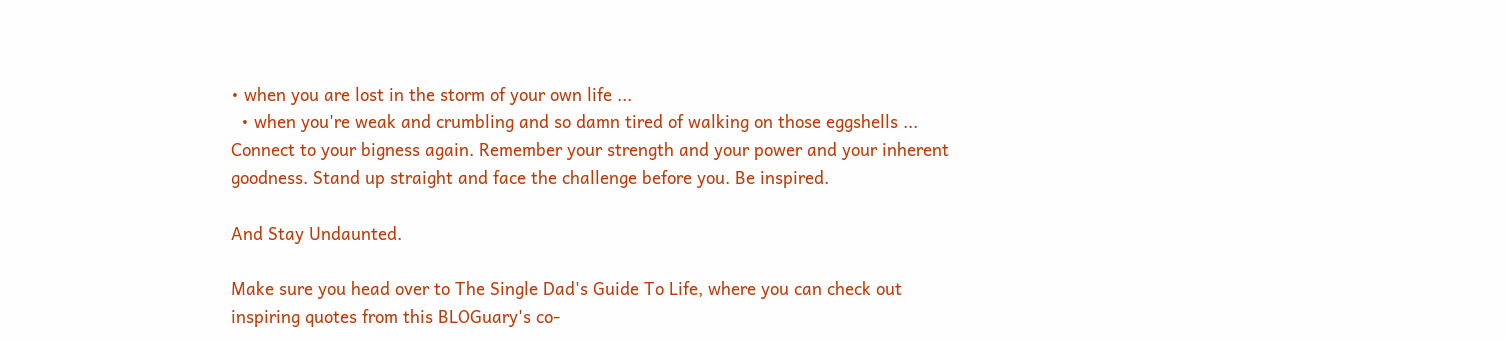• when you are lost in the storm of your own life ...
  • when you're weak and crumbling and so damn tired of walking on those eggshells ...
Connect to your bigness again. Remember your strength and your power and your inherent goodness. Stand up straight and face the challenge before you. Be inspired.

And Stay Undaunted.

Make sure you head over to The Single Dad's Guide To Life, where you can check out inspiring quotes from this BLOGuary's co-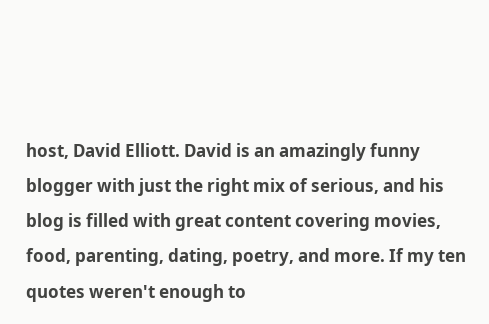host, David Elliott. David is an amazingly funny blogger with just the right mix of serious, and his blog is filled with great content covering movies, food, parenting, dating, poetry, and more. If my ten quotes weren't enough to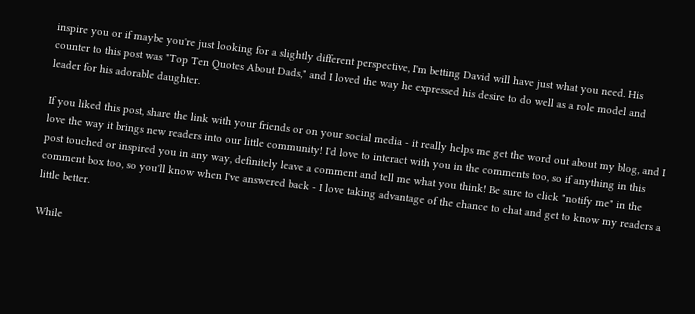inspire you or if maybe you're just looking for a slightly different perspective, I'm betting David will have just what you need. His counter to this post was "Top Ten Quotes About Dads," and I loved the way he expressed his desire to do well as a role model and leader for his adorable daughter.

If you liked this post, share the link with your friends or on your social media - it really helps me get the word out about my blog, and I love the way it brings new readers into our little community! I'd love to interact with you in the comments too, so if anything in this post touched or inspired you in any way, definitely leave a comment and tell me what you think! Be sure to click "notify me" in the comment box too, so you'll know when I've answered back - I love taking advantage of the chance to chat and get to know my readers a little better.

While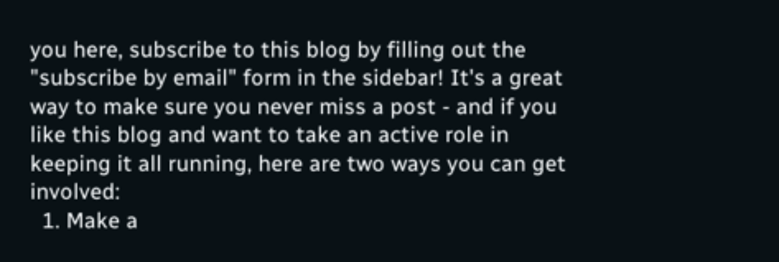you here, subscribe to this blog by filling out the "subscribe by email" form in the sidebar! It's a great way to make sure you never miss a post - and if you like this blog and want to take an active role in keeping it all running, here are two ways you can get involved:
  1. Make a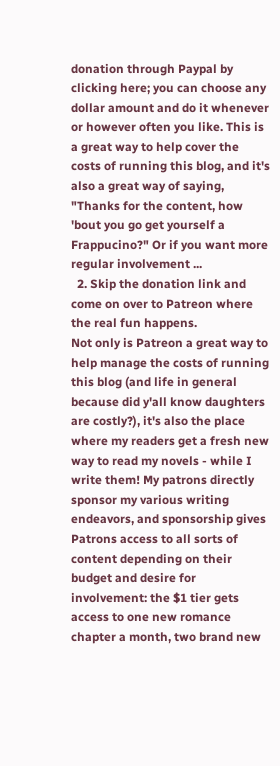donation through Paypal by clicking here; you can choose any dollar amount and do it whenever or however often you like. This is a great way to help cover the costs of running this blog, and it's also a great way of saying, "Thanks for the content, how 'bout you go get yourself a Frappucino?" Or if you want more regular involvement ...
  2. Skip the donation link and come on over to Patreon where the real fun happens.
Not only is Patreon a great way to help manage the costs of running this blog (and life in general because did y'all know daughters are costly?), it's also the place where my readers get a fresh new way to read my novels - while I write them! My patrons directly sponsor my various writing endeavors, and sponsorship gives Patrons access to all sorts of content depending on their budget and desire for involvement: the $1 tier gets access to one new romance chapter a month, two brand new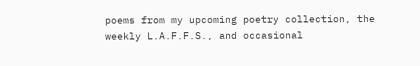poems from my upcoming poetry collection, the weekly L.A.F.F.S., and occasional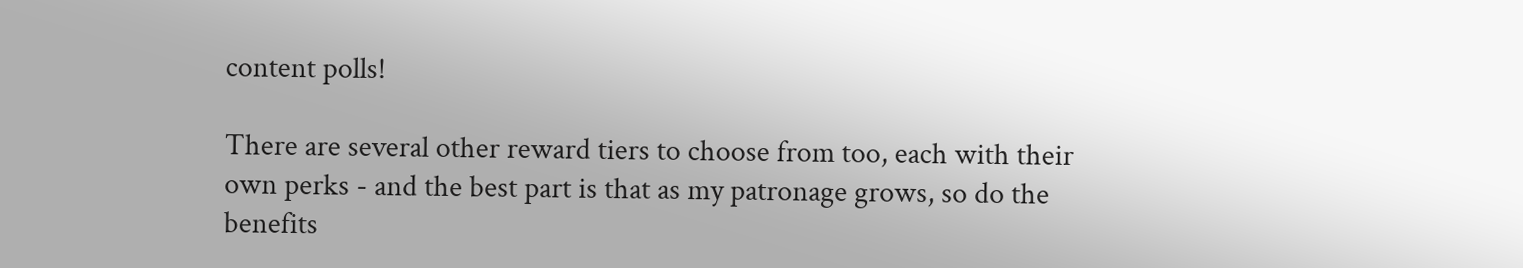content polls!

There are several other reward tiers to choose from too, each with their own perks - and the best part is that as my patronage grows, so do the benefits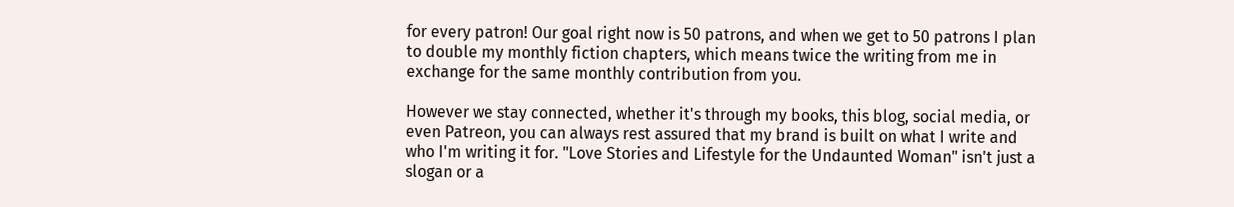for every patron! Our goal right now is 50 patrons, and when we get to 50 patrons I plan to double my monthly fiction chapters, which means twice the writing from me in exchange for the same monthly contribution from you.

However we stay connected, whether it's through my books, this blog, social media, or even Patreon, you can always rest assured that my brand is built on what I write and who I'm writing it for. "Love Stories and Lifestyle for the Undaunted Woman" isn't just a slogan or a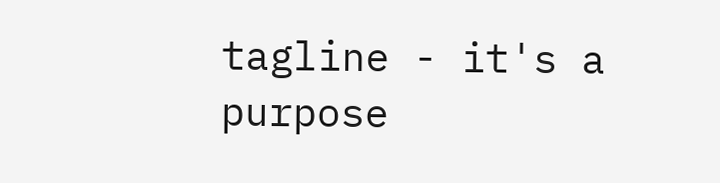tagline - it's a purpose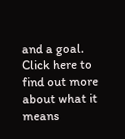and a goal. Click here to find out more about what it means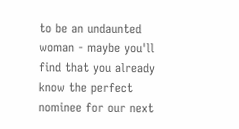to be an undaunted woman - maybe you'll find that you already know the perfect nominee for our next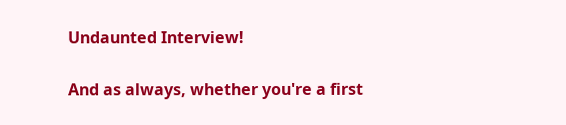Undaunted Interview!

And as always, whether you're a first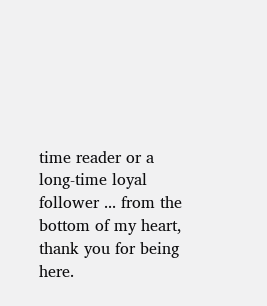time reader or a long-time loyal follower ... from the bottom of my heart, thank you for being here.